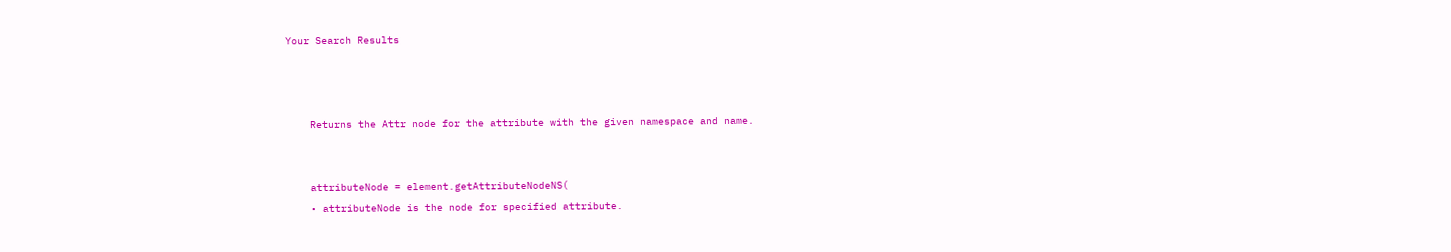Your Search Results



    Returns the Attr node for the attribute with the given namespace and name.


    attributeNode = element.getAttributeNodeNS(
    • attributeNode is the node for specified attribute.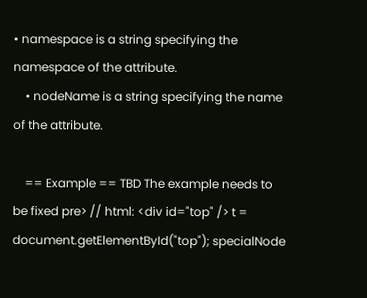• namespace is a string specifying the namespace of the attribute.
    • nodeName is a string specifying the name of the attribute.

    == Example == TBD The example needs to be fixed pre> // html: <div id="top" /> t = document.getElementById("top"); specialNode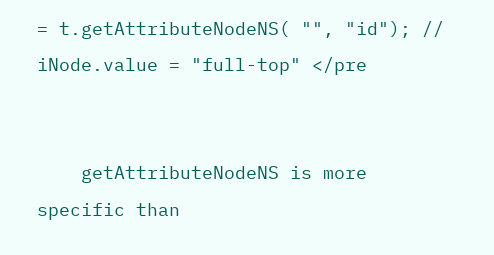= t.getAttributeNodeNS( "", "id"); // iNode.value = "full-top" </pre


    getAttributeNodeNS is more specific than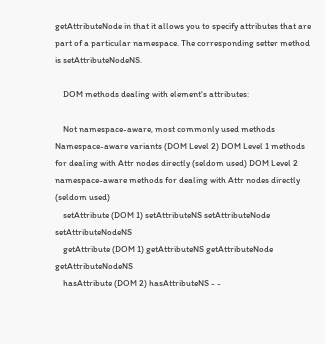getAttributeNode in that it allows you to specify attributes that are part of a particular namespace. The corresponding setter method is setAttributeNodeNS.

    DOM methods dealing with element's attributes:

    Not namespace-aware, most commonly used methods Namespace-aware variants (DOM Level 2) DOM Level 1 methods for dealing with Attr nodes directly (seldom used) DOM Level 2 namespace-aware methods for dealing with Attr nodes directly (seldom used)
    setAttribute (DOM 1) setAttributeNS setAttributeNode setAttributeNodeNS
    getAttribute (DOM 1) getAttributeNS getAttributeNode getAttributeNodeNS
    hasAttribute (DOM 2) hasAttributeNS - -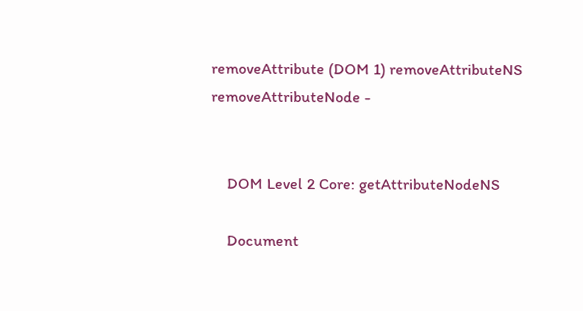removeAttribute (DOM 1) removeAttributeNS removeAttributeNode -


    DOM Level 2 Core: getAttributeNodeNS

    Document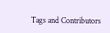Tags and Contributors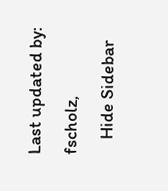Last updated by: fscholz,
    Hide Sidebar